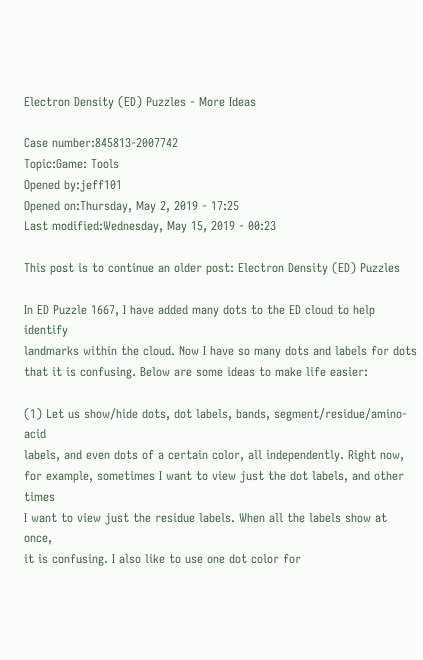Electron Density (ED) Puzzles - More Ideas

Case number:845813-2007742
Topic:Game: Tools
Opened by:jeff101
Opened on:Thursday, May 2, 2019 - 17:25
Last modified:Wednesday, May 15, 2019 - 00:23

This post is to continue an older post: Electron Density (ED) Puzzles

In ED Puzzle 1667, I have added many dots to the ED cloud to help identify
landmarks within the cloud. Now I have so many dots and labels for dots
that it is confusing. Below are some ideas to make life easier:

(1) Let us show/hide dots, dot labels, bands, segment/residue/amino-acid
labels, and even dots of a certain color, all independently. Right now,
for example, sometimes I want to view just the dot labels, and other times
I want to view just the residue labels. When all the labels show at once,
it is confusing. I also like to use one dot color for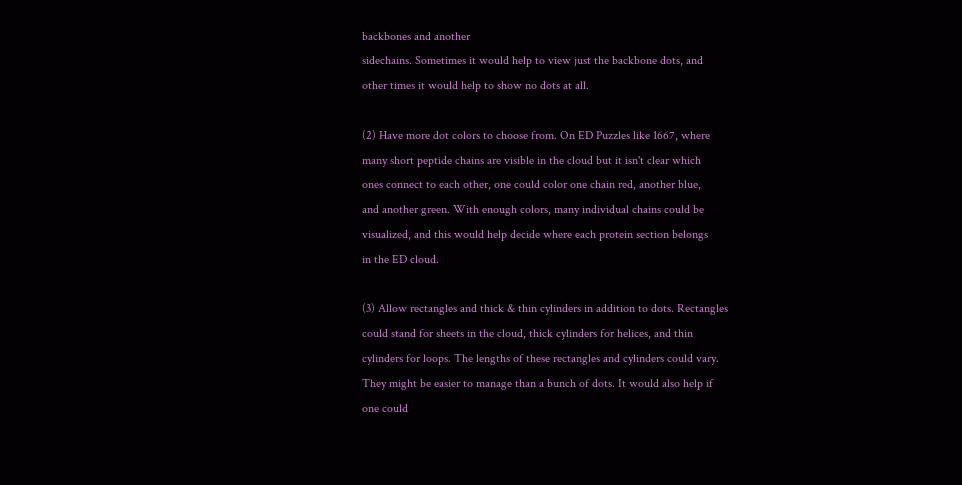backbones and another
sidechains. Sometimes it would help to view just the backbone dots, and
other times it would help to show no dots at all.

(2) Have more dot colors to choose from. On ED Puzzles like 1667, where
many short peptide chains are visible in the cloud but it isn't clear which
ones connect to each other, one could color one chain red, another blue,
and another green. With enough colors, many individual chains could be
visualized, and this would help decide where each protein section belongs
in the ED cloud.

(3) Allow rectangles and thick & thin cylinders in addition to dots. Rectangles
could stand for sheets in the cloud, thick cylinders for helices, and thin
cylinders for loops. The lengths of these rectangles and cylinders could vary.
They might be easier to manage than a bunch of dots. It would also help if
one could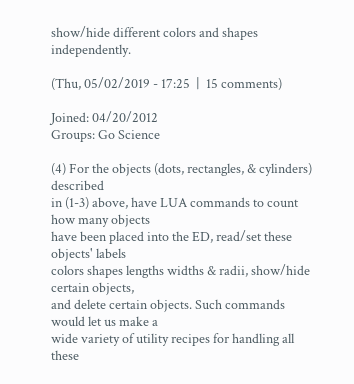show/hide different colors and shapes independently.

(Thu, 05/02/2019 - 17:25  |  15 comments)

Joined: 04/20/2012
Groups: Go Science

(4) For the objects (dots, rectangles, & cylinders) described
in (1-3) above, have LUA commands to count how many objects
have been placed into the ED, read/set these objects' labels
colors shapes lengths widths & radii, show/hide certain objects,
and delete certain objects. Such commands would let us make a
wide variety of utility recipes for handling all these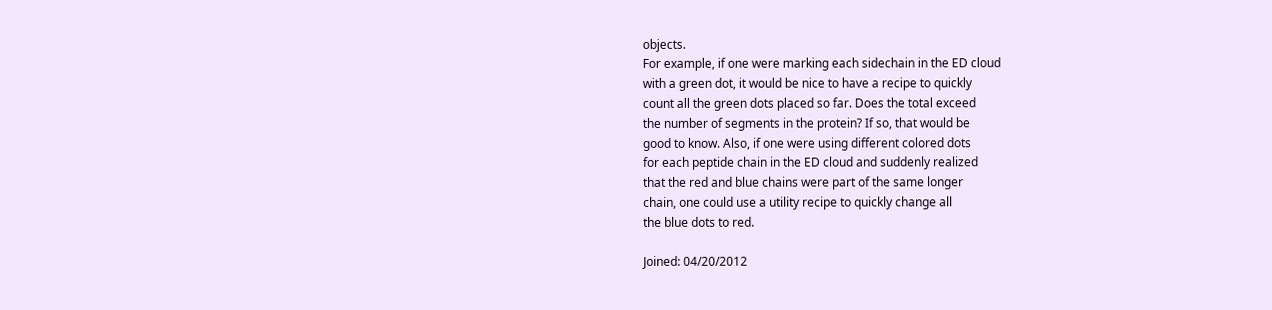objects.
For example, if one were marking each sidechain in the ED cloud
with a green dot, it would be nice to have a recipe to quickly
count all the green dots placed so far. Does the total exceed
the number of segments in the protein? If so, that would be
good to know. Also, if one were using different colored dots
for each peptide chain in the ED cloud and suddenly realized
that the red and blue chains were part of the same longer
chain, one could use a utility recipe to quickly change all
the blue dots to red.

Joined: 04/20/2012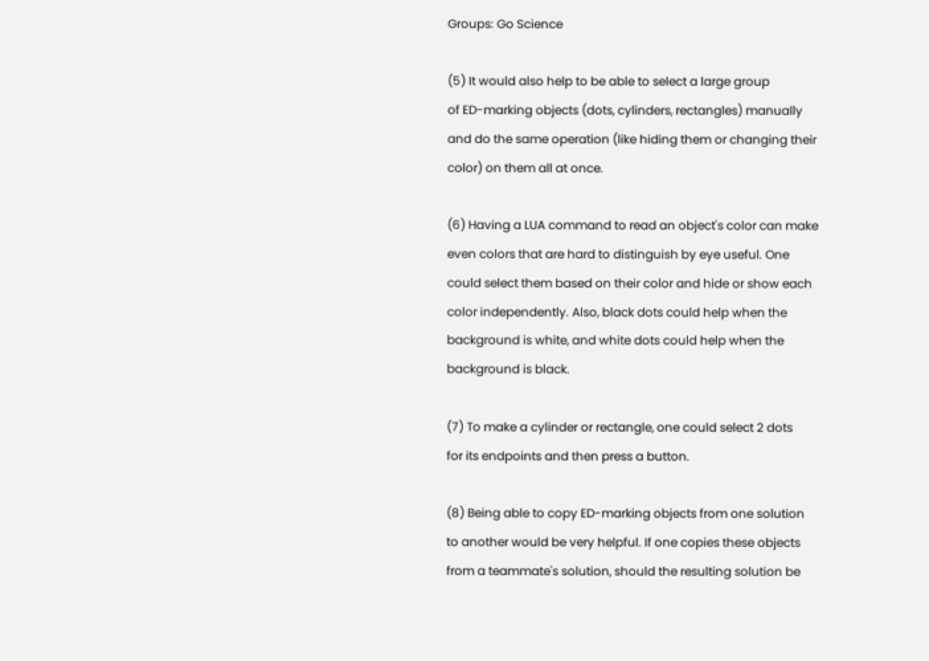Groups: Go Science

(5) It would also help to be able to select a large group
of ED-marking objects (dots, cylinders, rectangles) manually
and do the same operation (like hiding them or changing their
color) on them all at once.

(6) Having a LUA command to read an object's color can make
even colors that are hard to distinguish by eye useful. One
could select them based on their color and hide or show each
color independently. Also, black dots could help when the
background is white, and white dots could help when the
background is black.

(7) To make a cylinder or rectangle, one could select 2 dots
for its endpoints and then press a button.

(8) Being able to copy ED-marking objects from one solution
to another would be very helpful. If one copies these objects
from a teammate's solution, should the resulting solution be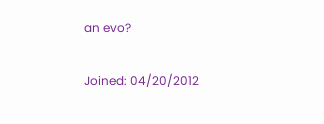an evo?

Joined: 04/20/2012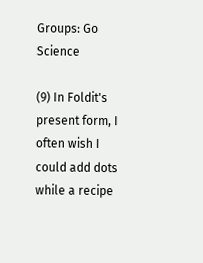Groups: Go Science

(9) In Foldit's present form, I often wish I could add dots
while a recipe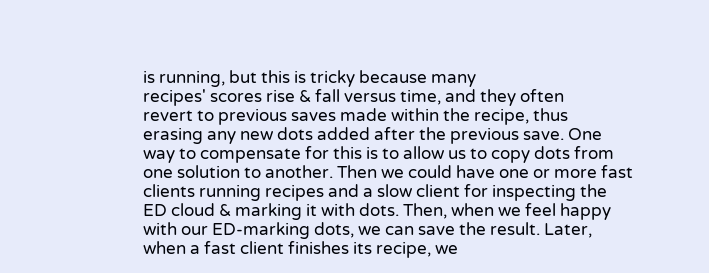is running, but this is tricky because many
recipes' scores rise & fall versus time, and they often
revert to previous saves made within the recipe, thus
erasing any new dots added after the previous save. One
way to compensate for this is to allow us to copy dots from
one solution to another. Then we could have one or more fast
clients running recipes and a slow client for inspecting the
ED cloud & marking it with dots. Then, when we feel happy
with our ED-marking dots, we can save the result. Later,
when a fast client finishes its recipe, we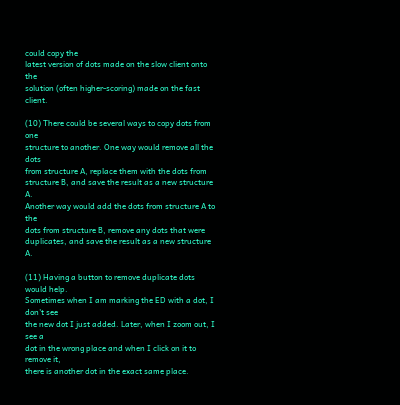could copy the
latest version of dots made on the slow client onto the
solution (often higher-scoring) made on the fast client.

(10) There could be several ways to copy dots from one
structure to another. One way would remove all the dots
from structure A, replace them with the dots from
structure B, and save the result as a new structure A.
Another way would add the dots from structure A to the
dots from structure B, remove any dots that were
duplicates, and save the result as a new structure A.

(11) Having a button to remove duplicate dots would help.
Sometimes when I am marking the ED with a dot, I don't see
the new dot I just added. Later, when I zoom out, I see a
dot in the wrong place and when I click on it to remove it,
there is another dot in the exact same place.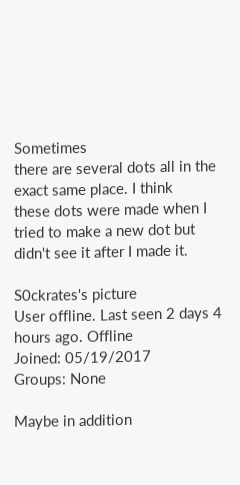Sometimes
there are several dots all in the exact same place. I think
these dots were made when I tried to make a new dot but
didn't see it after I made it.

S0ckrates's picture
User offline. Last seen 2 days 4 hours ago. Offline
Joined: 05/19/2017
Groups: None

Maybe in addition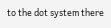to the dot system there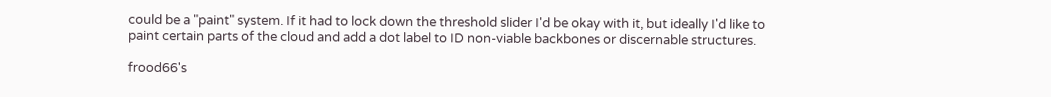could be a "paint" system. If it had to lock down the threshold slider I'd be okay with it, but ideally I'd like to paint certain parts of the cloud and add a dot label to ID non-viable backbones or discernable structures.

frood66's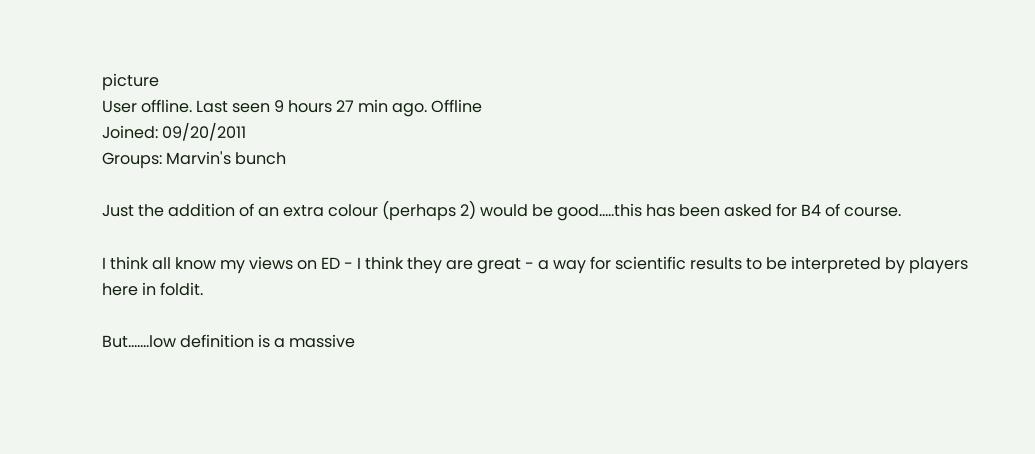picture
User offline. Last seen 9 hours 27 min ago. Offline
Joined: 09/20/2011
Groups: Marvin's bunch

Just the addition of an extra colour (perhaps 2) would be good.....this has been asked for B4 of course.

I think all know my views on ED - I think they are great - a way for scientific results to be interpreted by players here in foldit.

But.......low definition is a massive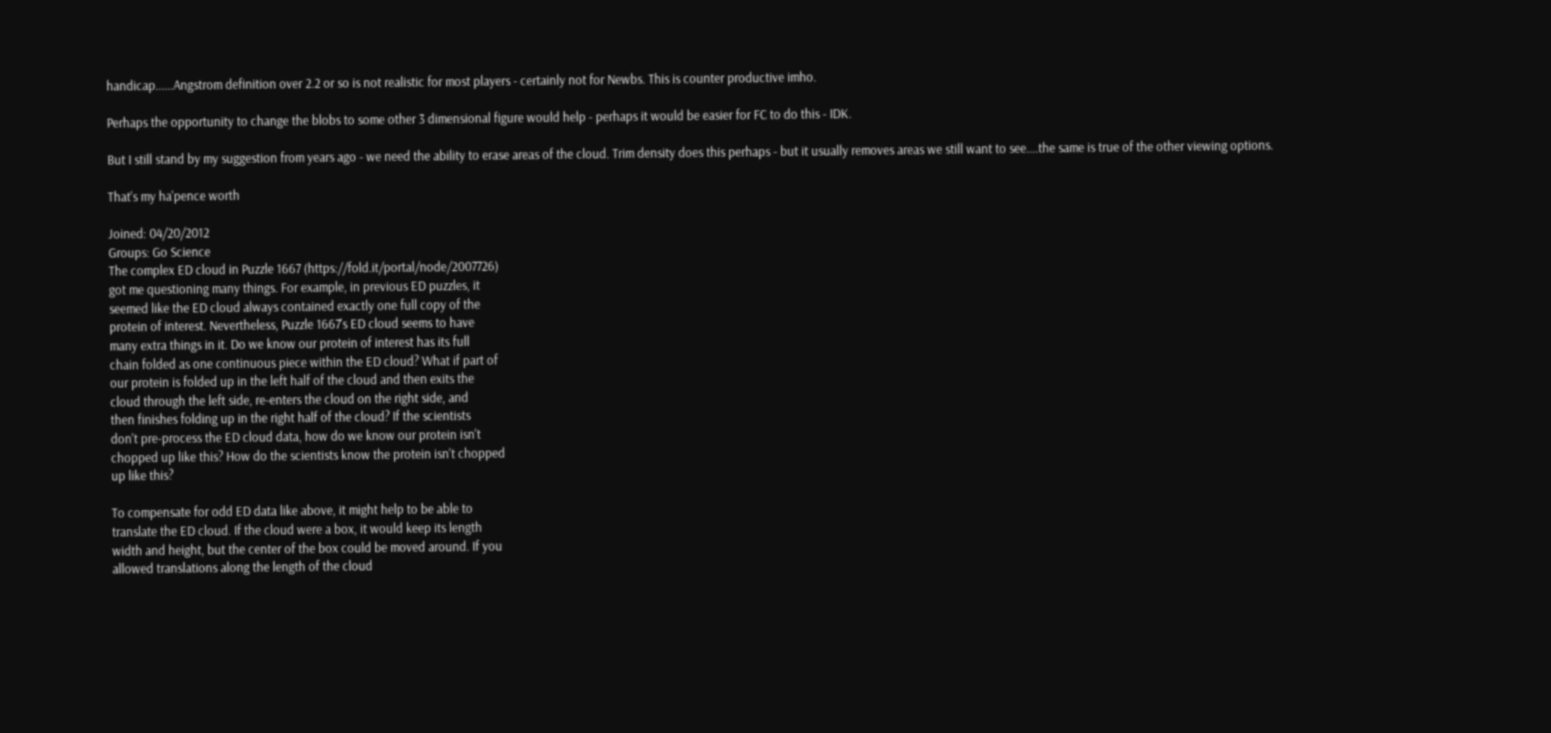handicap......Angstrom definition over 2.2 or so is not realistic for most players - certainly not for Newbs. This is counter productive imho.

Perhaps the opportunity to change the blobs to some other 3 dimensional figure would help - perhaps it would be easier for FC to do this - IDK.

But I still stand by my suggestion from years ago - we need the ability to erase areas of the cloud. Trim density does this perhaps - but it usually removes areas we still want to see....the same is true of the other viewing options.

That's my ha'pence worth

Joined: 04/20/2012
Groups: Go Science
The complex ED cloud in Puzzle 1667 (https://fold.it/portal/node/2007726)
got me questioning many things. For example, in previous ED puzzles, it
seemed like the ED cloud always contained exactly one full copy of the
protein of interest. Nevertheless, Puzzle 1667's ED cloud seems to have
many extra things in it. Do we know our protein of interest has its full
chain folded as one continuous piece within the ED cloud? What if part of
our protein is folded up in the left half of the cloud and then exits the
cloud through the left side, re-enters the cloud on the right side, and
then finishes folding up in the right half of the cloud? If the scientists
don't pre-process the ED cloud data, how do we know our protein isn't
chopped up like this? How do the scientists know the protein isn't chopped
up like this?

To compensate for odd ED data like above, it might help to be able to
translate the ED cloud. If the cloud were a box, it would keep its length
width and height, but the center of the box could be moved around. If you
allowed translations along the length of the cloud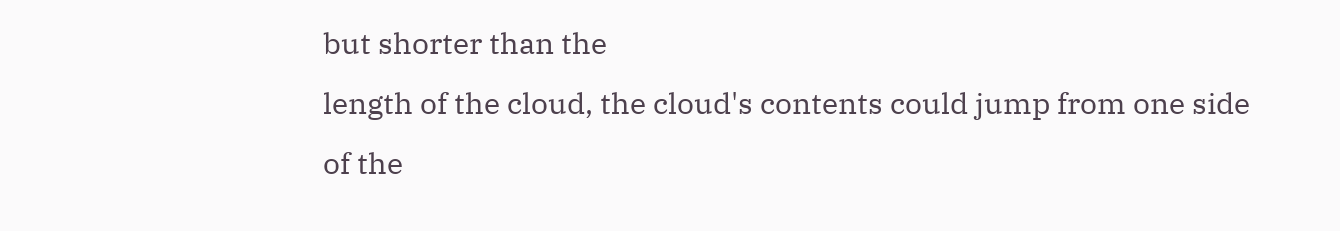but shorter than the
length of the cloud, the cloud's contents could jump from one side of the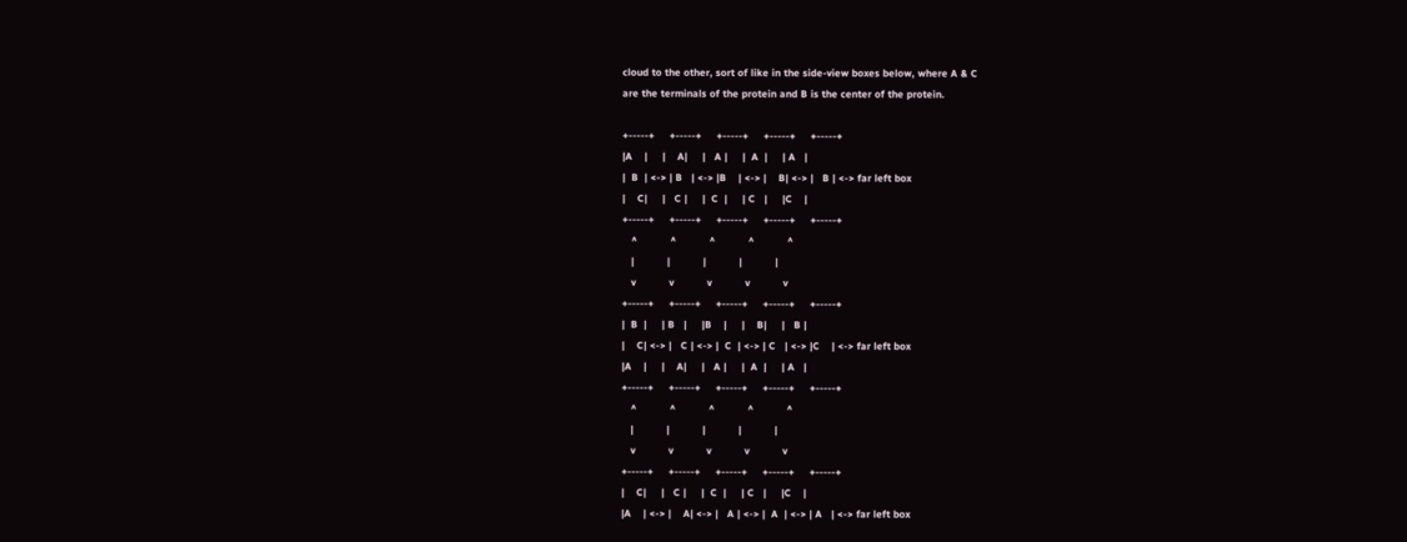cloud to the other, sort of like in the side-view boxes below, where A & C
are the terminals of the protein and B is the center of the protein.

+-----+     +-----+     +-----+     +-----+     +-----+
|A    |     |    A|     |   A |     |  A  |     | A   |
|  B  | <-> | B   | <-> |B    | <-> |    B| <-> |   B | <-> far left box
|    C|     |   C |     |  C  |     | C   |     |C    |
+-----+     +-----+     +-----+     +-----+     +-----+
   ^           ^           ^           ^           ^
   |           |           |           |           |
   v           v           v           v           v
+-----+     +-----+     +-----+     +-----+     +-----+
|  B  |     | B   |     |B    |     |    B|     |   B |
|    C| <-> |   C | <-> |  C  | <-> | C   | <-> |C    | <-> far left box
|A    |     |    A|     |   A |     |  A  |     | A   |
+-----+     +-----+     +-----+     +-----+     +-----+
   ^           ^           ^           ^           ^
   |           |           |           |           |
   v           v           v           v           v
+-----+     +-----+     +-----+     +-----+     +-----+
|    C|     |   C |     |  C  |     | C   |     |C    |
|A    | <-> |    A| <-> |   A | <-> |  A  | <-> | A   | <-> far left box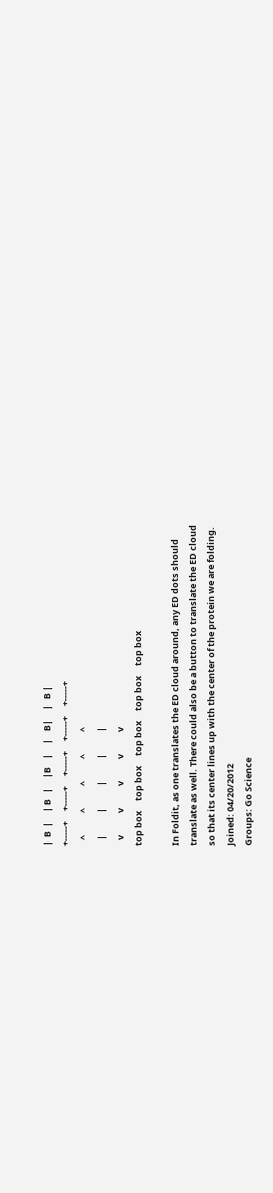|  B  |     | B   |     |B    |     |    B|     |   B |
+-----+     +-----+     +-----+     +-----+     +-----+
   ^           ^           ^           ^           ^
   |           |           |           |           |
   v           v           v           v           v
top box     top box     top box     top box     top box

In Foldit, as one translates the ED cloud around, any ED dots should
translate as well. There could also be a button to translate the ED cloud
so that its center lines up with the center of the protein we are folding.
Joined: 04/20/2012
Groups: Go Science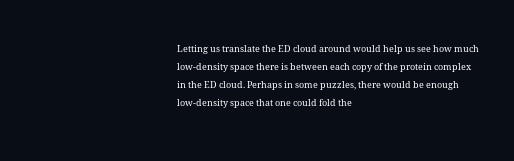Letting us translate the ED cloud around would help us see how much
low-density space there is between each copy of the protein complex
in the ED cloud. Perhaps in some puzzles, there would be enough
low-density space that one could fold the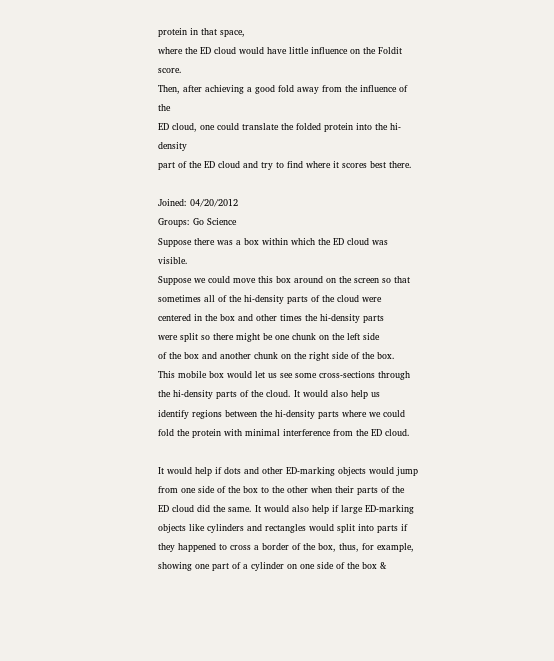protein in that space,
where the ED cloud would have little influence on the Foldit score.
Then, after achieving a good fold away from the influence of the
ED cloud, one could translate the folded protein into the hi-density
part of the ED cloud and try to find where it scores best there.

Joined: 04/20/2012
Groups: Go Science
Suppose there was a box within which the ED cloud was visible.
Suppose we could move this box around on the screen so that
sometimes all of the hi-density parts of the cloud were
centered in the box and other times the hi-density parts
were split so there might be one chunk on the left side
of the box and another chunk on the right side of the box.
This mobile box would let us see some cross-sections through
the hi-density parts of the cloud. It would also help us
identify regions between the hi-density parts where we could
fold the protein with minimal interference from the ED cloud.

It would help if dots and other ED-marking objects would jump
from one side of the box to the other when their parts of the
ED cloud did the same. It would also help if large ED-marking
objects like cylinders and rectangles would split into parts if
they happened to cross a border of the box, thus, for example,
showing one part of a cylinder on one side of the box &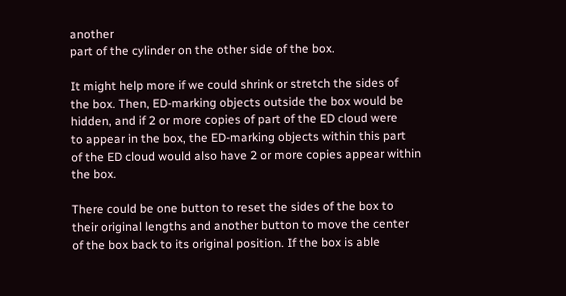another
part of the cylinder on the other side of the box.

It might help more if we could shrink or stretch the sides of
the box. Then, ED-marking objects outside the box would be
hidden, and if 2 or more copies of part of the ED cloud were
to appear in the box, the ED-marking objects within this part
of the ED cloud would also have 2 or more copies appear within
the box.

There could be one button to reset the sides of the box to
their original lengths and another button to move the center
of the box back to its original position. If the box is able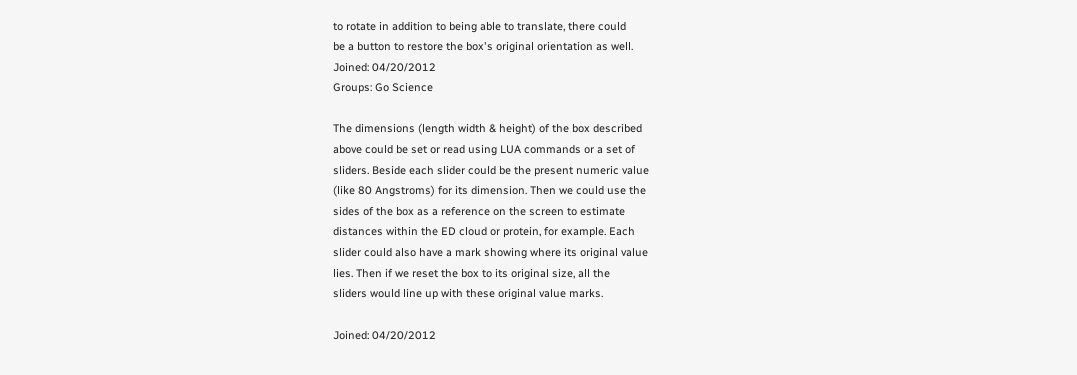to rotate in addition to being able to translate, there could
be a button to restore the box's original orientation as well.
Joined: 04/20/2012
Groups: Go Science

The dimensions (length width & height) of the box described
above could be set or read using LUA commands or a set of
sliders. Beside each slider could be the present numeric value
(like 80 Angstroms) for its dimension. Then we could use the
sides of the box as a reference on the screen to estimate
distances within the ED cloud or protein, for example. Each
slider could also have a mark showing where its original value
lies. Then if we reset the box to its original size, all the
sliders would line up with these original value marks.

Joined: 04/20/2012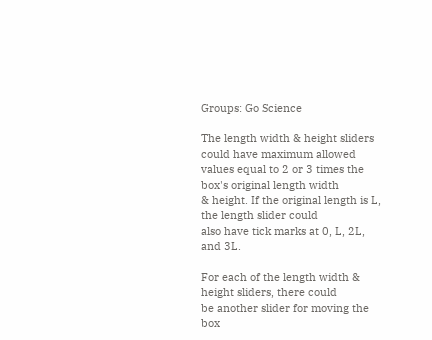Groups: Go Science

The length width & height sliders could have maximum allowed
values equal to 2 or 3 times the box's original length width
& height. If the original length is L, the length slider could
also have tick marks at 0, L, 2L, and 3L.

For each of the length width & height sliders, there could
be another slider for moving the box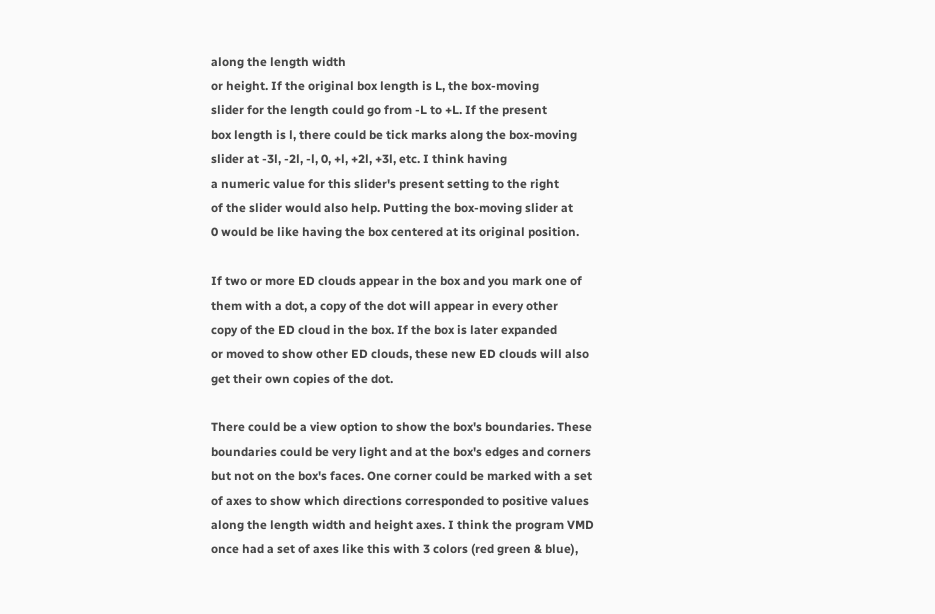along the length width
or height. If the original box length is L, the box-moving
slider for the length could go from -L to +L. If the present
box length is l, there could be tick marks along the box-moving
slider at -3l, -2l, -l, 0, +l, +2l, +3l, etc. I think having
a numeric value for this slider's present setting to the right
of the slider would also help. Putting the box-moving slider at
0 would be like having the box centered at its original position.

If two or more ED clouds appear in the box and you mark one of
them with a dot, a copy of the dot will appear in every other
copy of the ED cloud in the box. If the box is later expanded
or moved to show other ED clouds, these new ED clouds will also
get their own copies of the dot.

There could be a view option to show the box's boundaries. These
boundaries could be very light and at the box's edges and corners
but not on the box's faces. One corner could be marked with a set
of axes to show which directions corresponded to positive values
along the length width and height axes. I think the program VMD
once had a set of axes like this with 3 colors (red green & blue),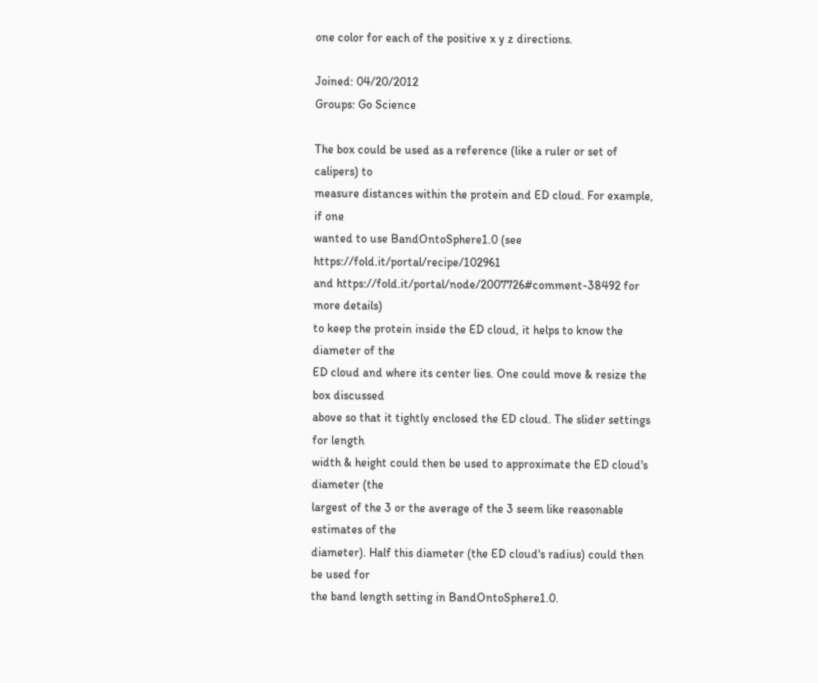one color for each of the positive x y z directions.

Joined: 04/20/2012
Groups: Go Science

The box could be used as a reference (like a ruler or set of calipers) to
measure distances within the protein and ED cloud. For example, if one
wanted to use BandOntoSphere1.0 (see https://fold.it/portal/recipe/102961
and https://fold.it/portal/node/2007726#comment-38492 for more details)
to keep the protein inside the ED cloud, it helps to know the diameter of the
ED cloud and where its center lies. One could move & resize the box discussed
above so that it tightly enclosed the ED cloud. The slider settings for length
width & height could then be used to approximate the ED cloud's diameter (the
largest of the 3 or the average of the 3 seem like reasonable estimates of the
diameter). Half this diameter (the ED cloud's radius) could then be used for
the band length setting in BandOntoSphere1.0.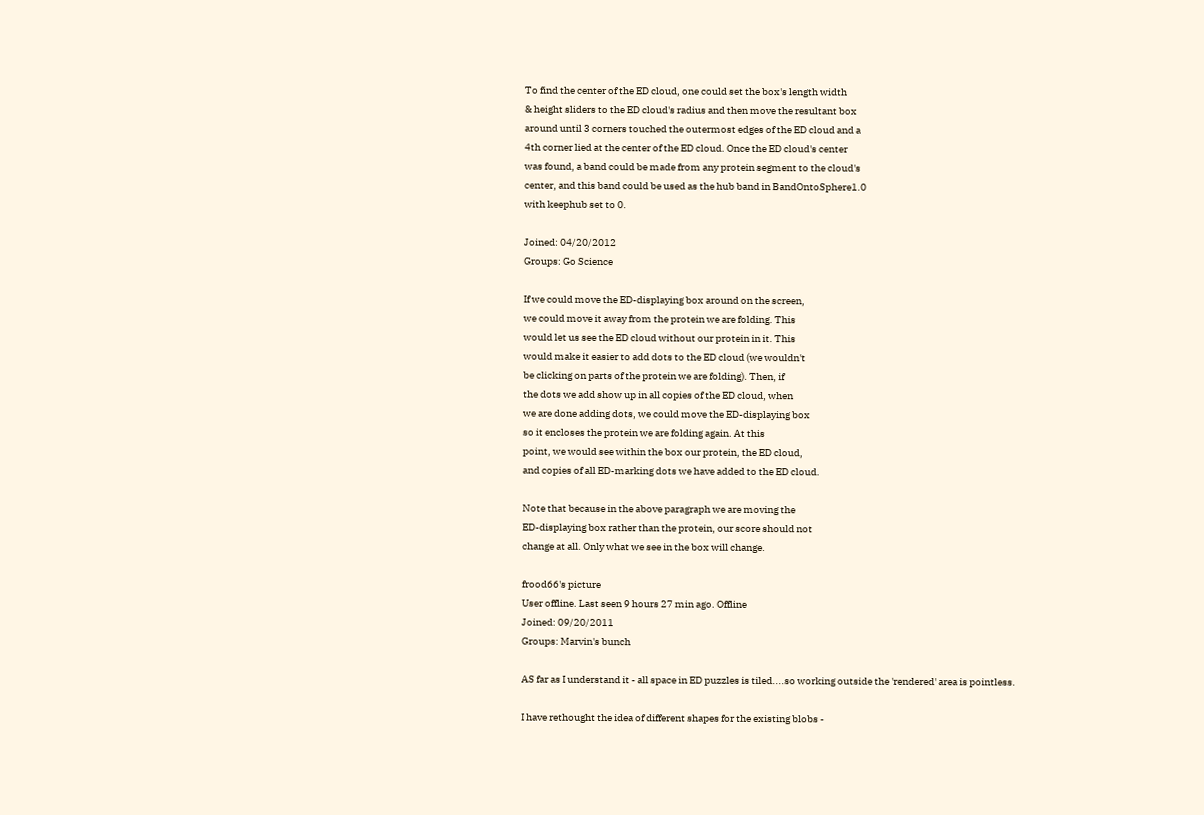To find the center of the ED cloud, one could set the box's length width
& height sliders to the ED cloud's radius and then move the resultant box
around until 3 corners touched the outermost edges of the ED cloud and a
4th corner lied at the center of the ED cloud. Once the ED cloud's center
was found, a band could be made from any protein segment to the cloud's
center, and this band could be used as the hub band in BandOntoSphere1.0
with keephub set to 0.

Joined: 04/20/2012
Groups: Go Science

If we could move the ED-displaying box around on the screen,
we could move it away from the protein we are folding. This
would let us see the ED cloud without our protein in it. This
would make it easier to add dots to the ED cloud (we wouldn't
be clicking on parts of the protein we are folding). Then, if
the dots we add show up in all copies of the ED cloud, when
we are done adding dots, we could move the ED-displaying box
so it encloses the protein we are folding again. At this
point, we would see within the box our protein, the ED cloud,
and copies of all ED-marking dots we have added to the ED cloud.

Note that because in the above paragraph we are moving the
ED-displaying box rather than the protein, our score should not
change at all. Only what we see in the box will change.

frood66's picture
User offline. Last seen 9 hours 27 min ago. Offline
Joined: 09/20/2011
Groups: Marvin's bunch

AS far as I understand it - all space in ED puzzles is tiled....so working outside the 'rendered' area is pointless.

I have rethought the idea of different shapes for the existing blobs -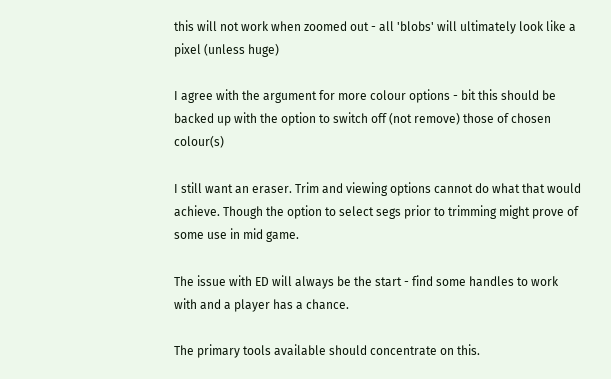this will not work when zoomed out - all 'blobs' will ultimately look like a pixel (unless huge)

I agree with the argument for more colour options - bit this should be backed up with the option to switch off (not remove) those of chosen colour(s)

I still want an eraser. Trim and viewing options cannot do what that would achieve. Though the option to select segs prior to trimming might prove of some use in mid game.

The issue with ED will always be the start - find some handles to work with and a player has a chance.

The primary tools available should concentrate on this.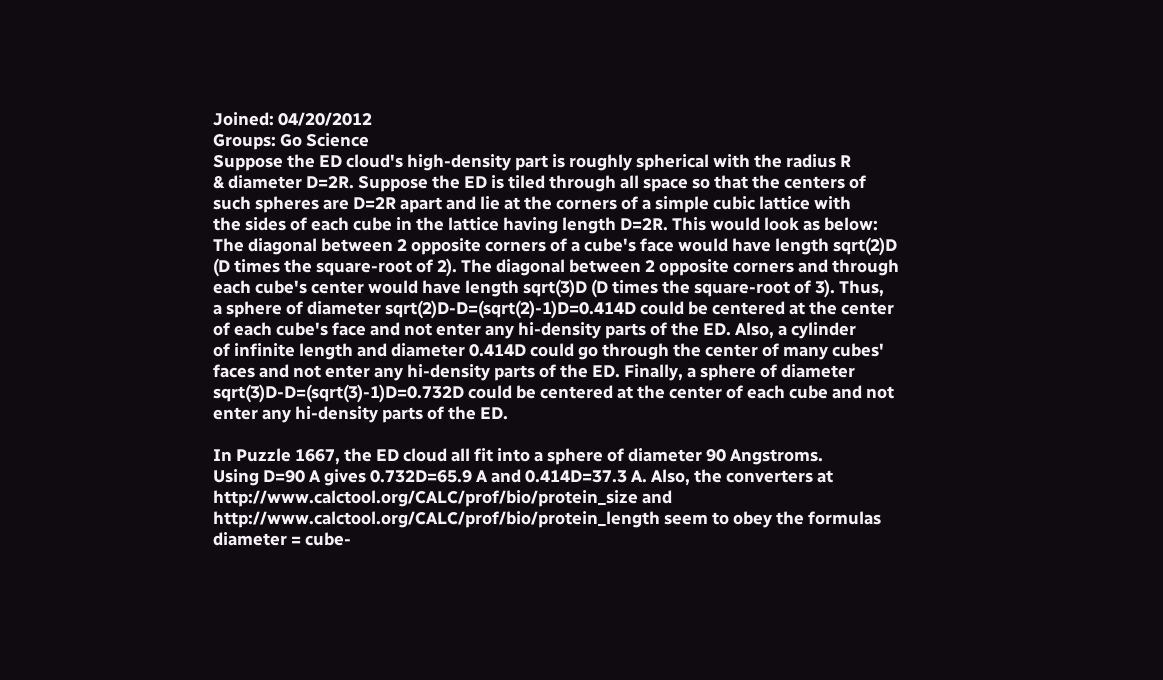Joined: 04/20/2012
Groups: Go Science
Suppose the ED cloud's high-density part is roughly spherical with the radius R
& diameter D=2R. Suppose the ED is tiled through all space so that the centers of
such spheres are D=2R apart and lie at the corners of a simple cubic lattice with
the sides of each cube in the lattice having length D=2R. This would look as below:
The diagonal between 2 opposite corners of a cube's face would have length sqrt(2)D
(D times the square-root of 2). The diagonal between 2 opposite corners and through
each cube's center would have length sqrt(3)D (D times the square-root of 3). Thus,
a sphere of diameter sqrt(2)D-D=(sqrt(2)-1)D=0.414D could be centered at the center
of each cube's face and not enter any hi-density parts of the ED. Also, a cylinder
of infinite length and diameter 0.414D could go through the center of many cubes'
faces and not enter any hi-density parts of the ED. Finally, a sphere of diameter
sqrt(3)D-D=(sqrt(3)-1)D=0.732D could be centered at the center of each cube and not
enter any hi-density parts of the ED.

In Puzzle 1667, the ED cloud all fit into a sphere of diameter 90 Angstroms.
Using D=90 A gives 0.732D=65.9 A and 0.414D=37.3 A. Also, the converters at
http://www.calctool.org/CALC/prof/bio/protein_size and
http://www.calctool.org/CALC/prof/bio/protein_length seem to obey the formulas
diameter = cube-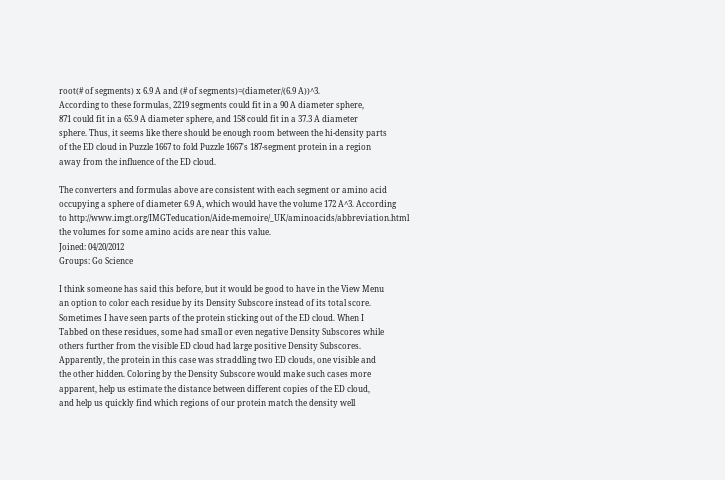root(# of segments) x 6.9 A and (# of segments)=(diameter/(6.9 A))^3.
According to these formulas, 2219 segments could fit in a 90 A diameter sphere,
871 could fit in a 65.9 A diameter sphere, and 158 could fit in a 37.3 A diameter
sphere. Thus, it seems like there should be enough room between the hi-density parts
of the ED cloud in Puzzle 1667 to fold Puzzle 1667's 187-segment protein in a region
away from the influence of the ED cloud.

The converters and formulas above are consistent with each segment or amino acid
occupying a sphere of diameter 6.9 A, which would have the volume 172 A^3. According
to http://www.imgt.org/IMGTeducation/Aide-memoire/_UK/aminoacids/abbreviation.html
the volumes for some amino acids are near this value.
Joined: 04/20/2012
Groups: Go Science

I think someone has said this before, but it would be good to have in the View Menu
an option to color each residue by its Density Subscore instead of its total score.
Sometimes I have seen parts of the protein sticking out of the ED cloud. When I
Tabbed on these residues, some had small or even negative Density Subscores while
others further from the visible ED cloud had large positive Density Subscores.
Apparently, the protein in this case was straddling two ED clouds, one visible and
the other hidden. Coloring by the Density Subscore would make such cases more
apparent, help us estimate the distance between different copies of the ED cloud,
and help us quickly find which regions of our protein match the density well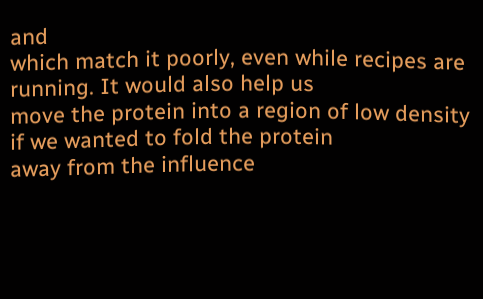and
which match it poorly, even while recipes are running. It would also help us
move the protein into a region of low density if we wanted to fold the protein
away from the influence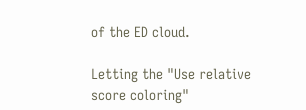of the ED cloud.

Letting the "Use relative score coloring"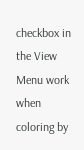checkbox in the View Menu work when
coloring by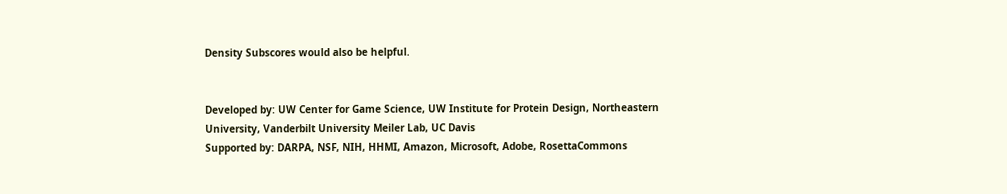Density Subscores would also be helpful.


Developed by: UW Center for Game Science, UW Institute for Protein Design, Northeastern University, Vanderbilt University Meiler Lab, UC Davis
Supported by: DARPA, NSF, NIH, HHMI, Amazon, Microsoft, Adobe, RosettaCommons